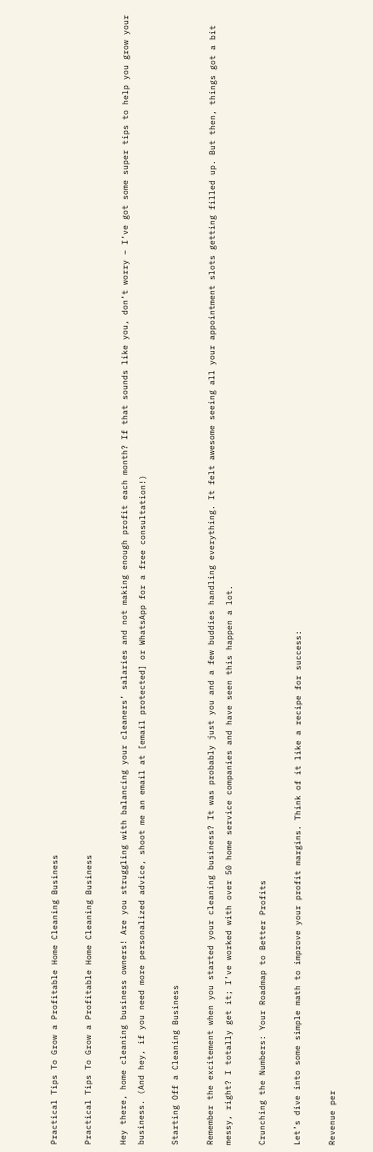Practical Tips To Grow a Profitable Home Cleaning Business

Practical Tips To Grow a Profitable Home Cleaning Business

Hey there, home cleaning business owners! Are you struggling with balancing your cleaners’ salaries and not making enough profit each month? If that sounds like you, don’t worry – I’ve got some super tips to help you grow your business. (And hey, if you need more personalized advice, shoot me an email at [email protected] or WhatsApp for a free consultation!)

Starting Off a Cleaning Business

Remember the excitement when you started your cleaning business? It was probably just you and a few buddies handling everything. It felt awesome seeing all your appointment slots getting filled up. But then, things got a bit messy, right? I totally get it; I’ve worked with over 50 home service companies and have seen this happen a lot.

Crunching the Numbers: Your Roadmap to Better Profits

Let’s dive into some simple math to improve your profit margins. Think of it like a recipe for success:

Revenue per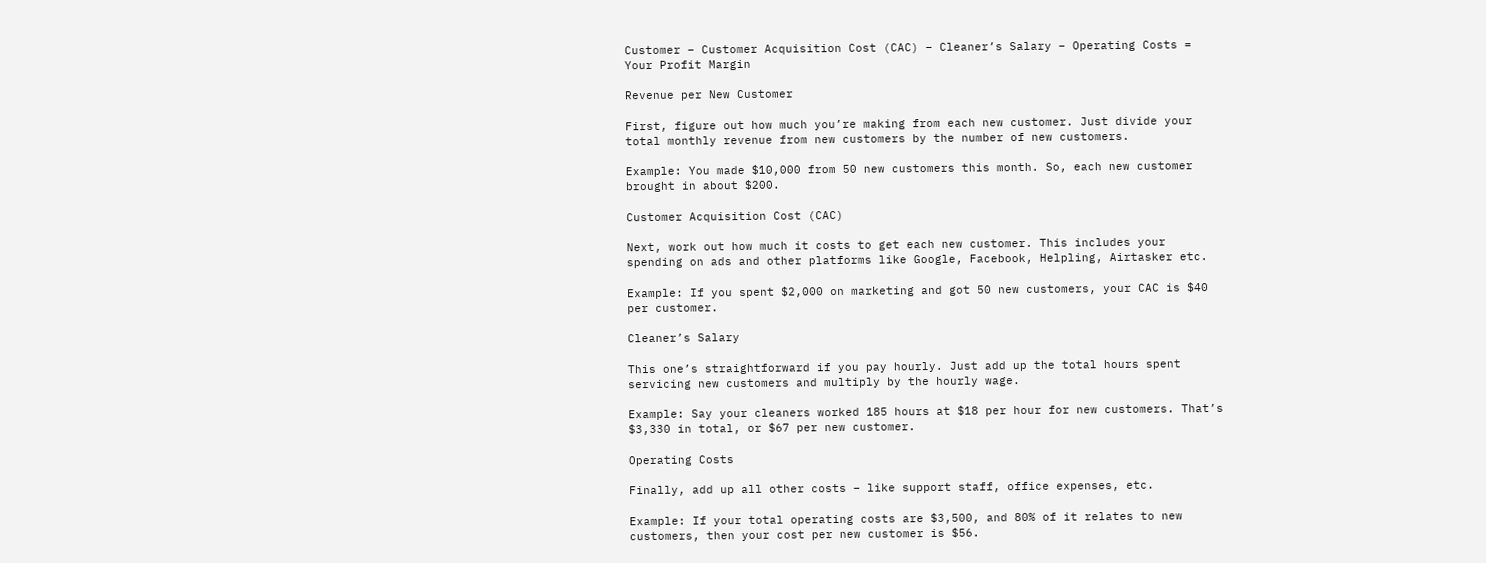Customer – Customer Acquisition Cost (CAC) – Cleaner’s Salary – Operating Costs = Your Profit Margin

Revenue per New Customer

First, figure out how much you’re making from each new customer. Just divide your total monthly revenue from new customers by the number of new customers.

Example: You made $10,000 from 50 new customers this month. So, each new customer brought in about $200.

Customer Acquisition Cost (CAC)

Next, work out how much it costs to get each new customer. This includes your spending on ads and other platforms like Google, Facebook, Helpling, Airtasker etc.

Example: If you spent $2,000 on marketing and got 50 new customers, your CAC is $40 per customer.

Cleaner’s Salary

This one’s straightforward if you pay hourly. Just add up the total hours spent servicing new customers and multiply by the hourly wage.

Example: Say your cleaners worked 185 hours at $18 per hour for new customers. That’s $3,330 in total, or $67 per new customer.

Operating Costs

Finally, add up all other costs – like support staff, office expenses, etc.

Example: If your total operating costs are $3,500, and 80% of it relates to new customers, then your cost per new customer is $56.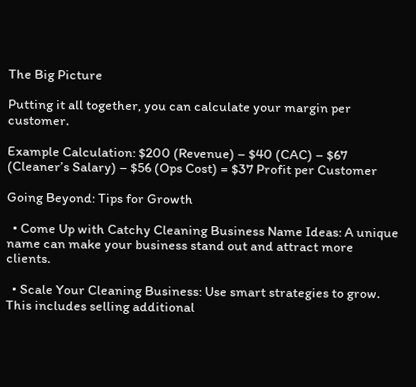The Big Picture

Putting it all together, you can calculate your margin per customer.

Example Calculation: $200 (Revenue) – $40 (CAC) – $67 (Cleaner’s Salary) – $56 (Ops Cost) = $37 Profit per Customer

Going Beyond: Tips for Growth

  • Come Up with Catchy Cleaning Business Name Ideas: A unique name can make your business stand out and attract more clients.

  • Scale Your Cleaning Business: Use smart strategies to grow. This includes selling additional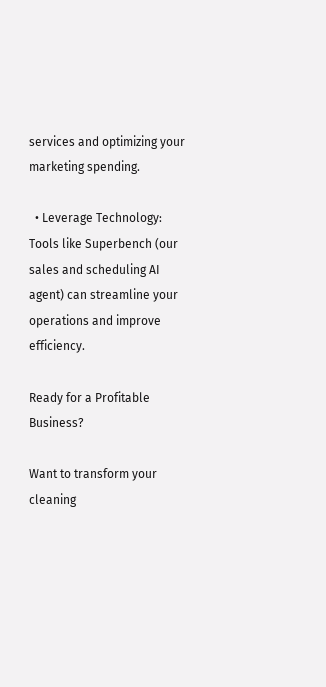services and optimizing your marketing spending.

  • Leverage Technology: Tools like Superbench (our sales and scheduling AI agent) can streamline your operations and improve efficiency.

Ready for a Profitable Business?

Want to transform your cleaning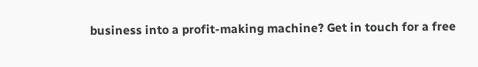business into a profit-making machine? Get in touch for a free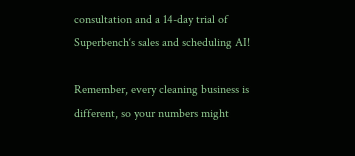consultation and a 14-day trial of Superbench‘s sales and scheduling AI!

Remember, every cleaning business is different, so your numbers might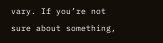vary. If you’re not sure about something,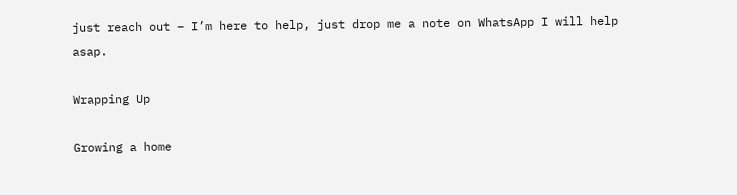just reach out – I’m here to help, just drop me a note on WhatsApp I will help asap.

Wrapping Up

Growing a home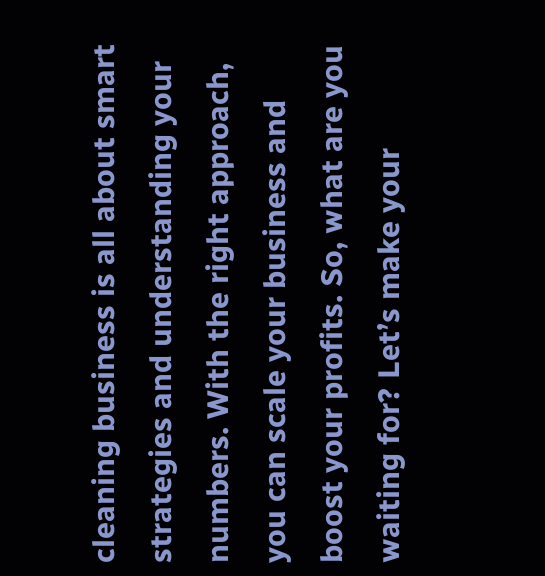cleaning business is all about smart strategies and understanding your numbers. With the right approach, you can scale your business and boost your profits. So, what are you waiting for? Let’s make your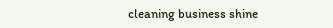cleaning business shine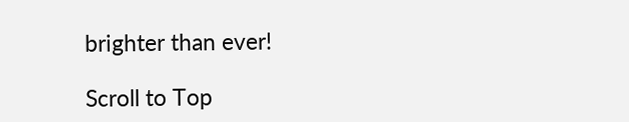brighter than ever!

Scroll to Top